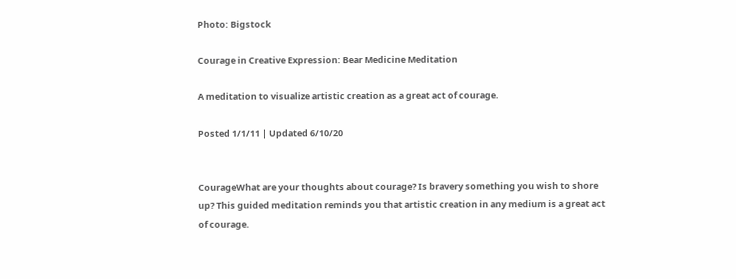Photo: Bigstock

Courage in Creative Expression: Bear Medicine Meditation

A meditation to visualize artistic creation as a great act of courage.

Posted 1/1/11 | Updated 6/10/20


CourageWhat are your thoughts about courage? Is bravery something you wish to shore up? This guided meditation reminds you that artistic creation in any medium is a great act of courage.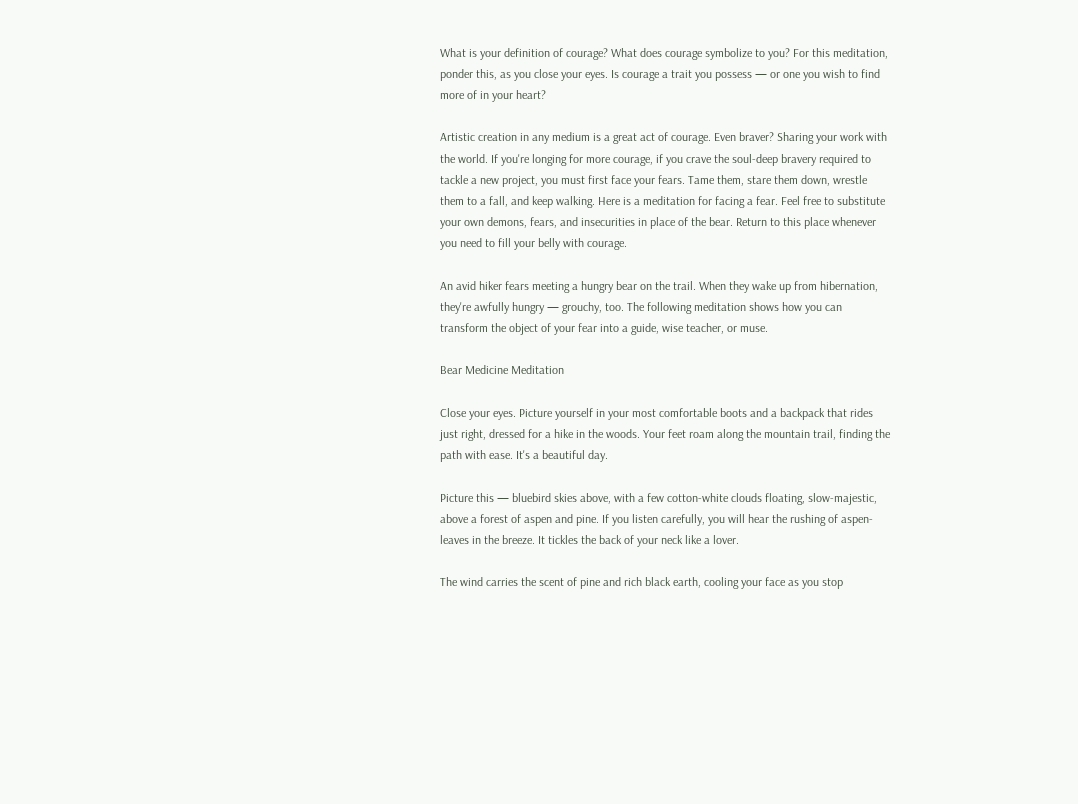What is your definition of courage? What does courage symbolize to you? For this meditation, ponder this, as you close your eyes. Is courage a trait you possess — or one you wish to find more of in your heart?

Artistic creation in any medium is a great act of courage. Even braver? Sharing your work with the world. If you're longing for more courage, if you crave the soul-deep bravery required to tackle a new project, you must first face your fears. Tame them, stare them down, wrestle them to a fall, and keep walking. Here is a meditation for facing a fear. Feel free to substitute your own demons, fears, and insecurities in place of the bear. Return to this place whenever you need to fill your belly with courage.

An avid hiker fears meeting a hungry bear on the trail. When they wake up from hibernation, they're awfully hungry — grouchy, too. The following meditation shows how you can transform the object of your fear into a guide, wise teacher, or muse.

Bear Medicine Meditation

Close your eyes. Picture yourself in your most comfortable boots and a backpack that rides just right, dressed for a hike in the woods. Your feet roam along the mountain trail, finding the path with ease. It's a beautiful day.

Picture this — bluebird skies above, with a few cotton-white clouds floating, slow-majestic, above a forest of aspen and pine. If you listen carefully, you will hear the rushing of aspen-leaves in the breeze. It tickles the back of your neck like a lover.

The wind carries the scent of pine and rich black earth, cooling your face as you stop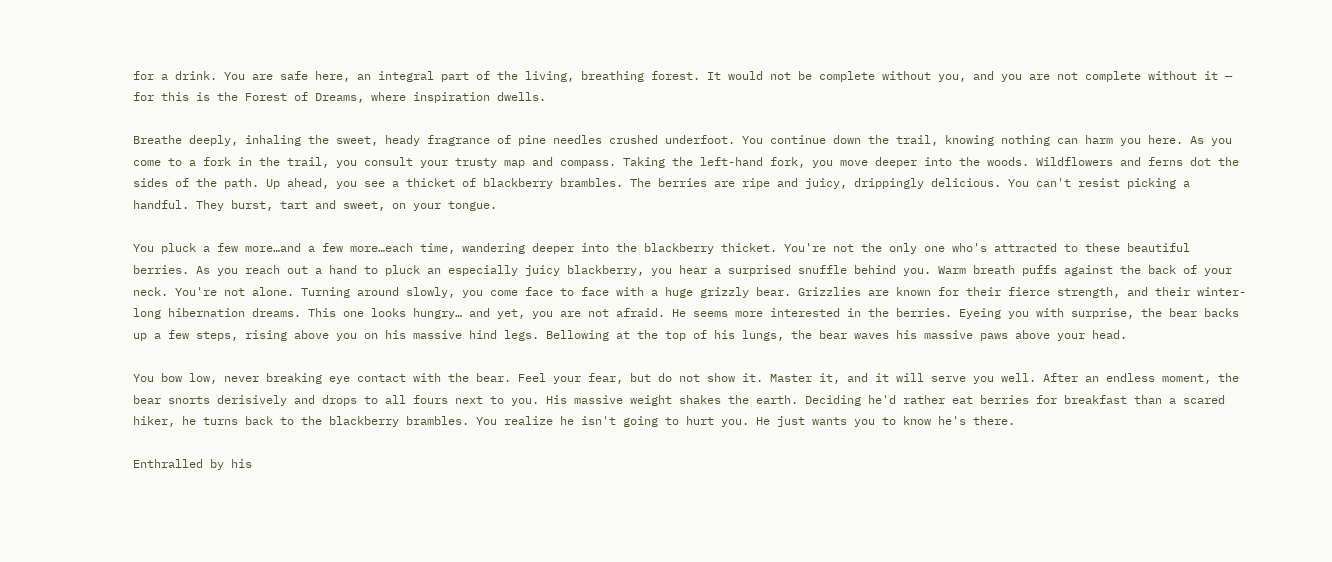for a drink. You are safe here, an integral part of the living, breathing forest. It would not be complete without you, and you are not complete without it — for this is the Forest of Dreams, where inspiration dwells.

Breathe deeply, inhaling the sweet, heady fragrance of pine needles crushed underfoot. You continue down the trail, knowing nothing can harm you here. As you come to a fork in the trail, you consult your trusty map and compass. Taking the left-hand fork, you move deeper into the woods. Wildflowers and ferns dot the sides of the path. Up ahead, you see a thicket of blackberry brambles. The berries are ripe and juicy, drippingly delicious. You can't resist picking a handful. They burst, tart and sweet, on your tongue.

You pluck a few more…and a few more…each time, wandering deeper into the blackberry thicket. You're not the only one who's attracted to these beautiful berries. As you reach out a hand to pluck an especially juicy blackberry, you hear a surprised snuffle behind you. Warm breath puffs against the back of your neck. You're not alone. Turning around slowly, you come face to face with a huge grizzly bear. Grizzlies are known for their fierce strength, and their winter-long hibernation dreams. This one looks hungry… and yet, you are not afraid. He seems more interested in the berries. Eyeing you with surprise, the bear backs up a few steps, rising above you on his massive hind legs. Bellowing at the top of his lungs, the bear waves his massive paws above your head.

You bow low, never breaking eye contact with the bear. Feel your fear, but do not show it. Master it, and it will serve you well. After an endless moment, the bear snorts derisively and drops to all fours next to you. His massive weight shakes the earth. Deciding he'd rather eat berries for breakfast than a scared hiker, he turns back to the blackberry brambles. You realize he isn't going to hurt you. He just wants you to know he's there.

Enthralled by his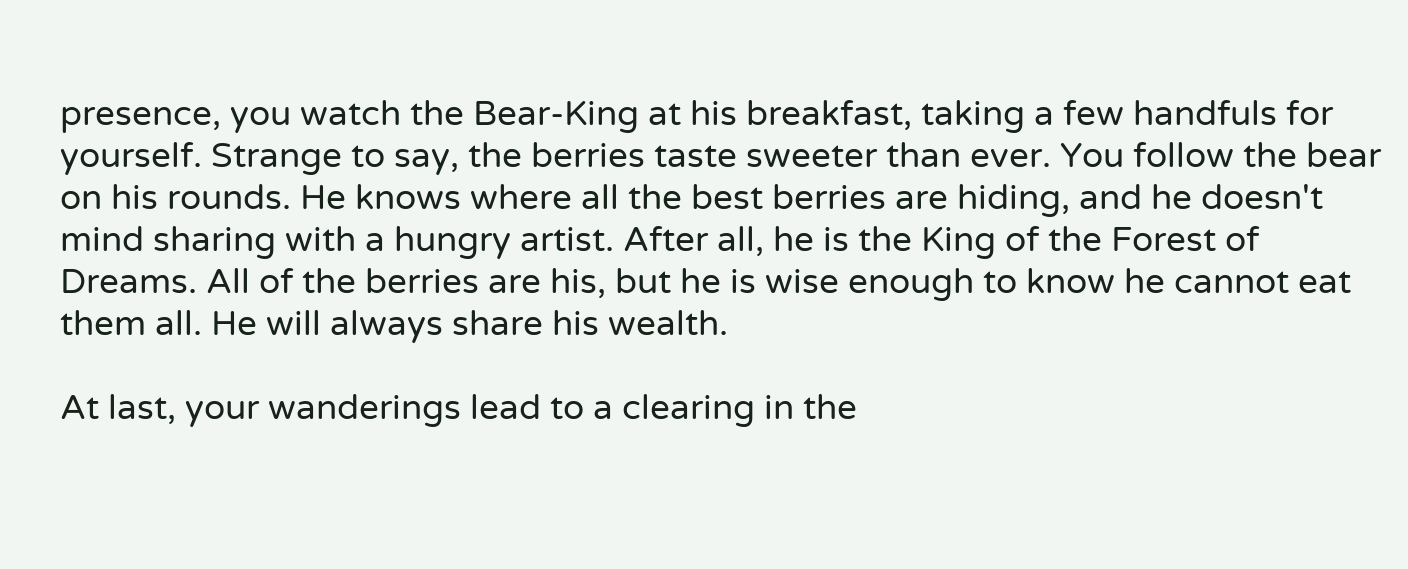presence, you watch the Bear-King at his breakfast, taking a few handfuls for yourself. Strange to say, the berries taste sweeter than ever. You follow the bear on his rounds. He knows where all the best berries are hiding, and he doesn't mind sharing with a hungry artist. After all, he is the King of the Forest of Dreams. All of the berries are his, but he is wise enough to know he cannot eat them all. He will always share his wealth.

At last, your wanderings lead to a clearing in the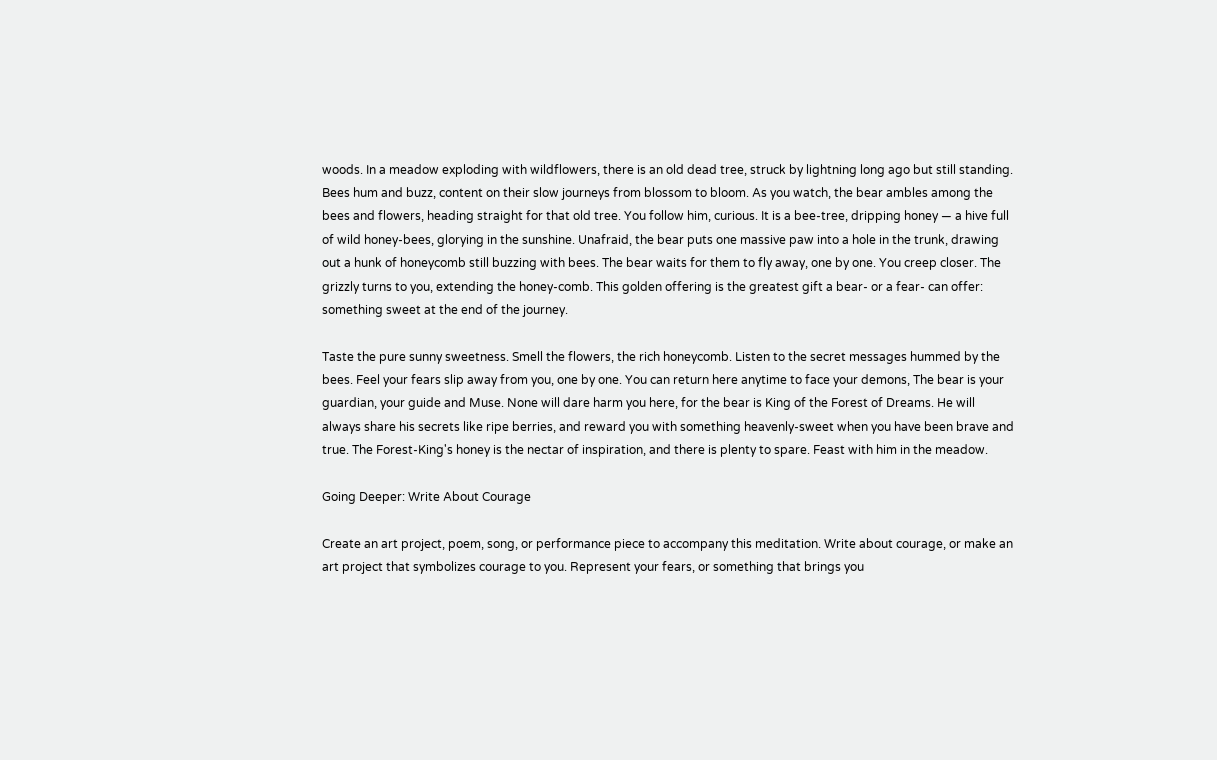woods. In a meadow exploding with wildflowers, there is an old dead tree, struck by lightning long ago but still standing. Bees hum and buzz, content on their slow journeys from blossom to bloom. As you watch, the bear ambles among the bees and flowers, heading straight for that old tree. You follow him, curious. It is a bee-tree, dripping honey — a hive full of wild honey-bees, glorying in the sunshine. Unafraid, the bear puts one massive paw into a hole in the trunk, drawing out a hunk of honeycomb still buzzing with bees. The bear waits for them to fly away, one by one. You creep closer. The grizzly turns to you, extending the honey-comb. This golden offering is the greatest gift a bear- or a fear- can offer: something sweet at the end of the journey.

Taste the pure sunny sweetness. Smell the flowers, the rich honeycomb. Listen to the secret messages hummed by the bees. Feel your fears slip away from you, one by one. You can return here anytime to face your demons, The bear is your guardian, your guide and Muse. None will dare harm you here, for the bear is King of the Forest of Dreams. He will always share his secrets like ripe berries, and reward you with something heavenly-sweet when you have been brave and true. The Forest-King's honey is the nectar of inspiration, and there is plenty to spare. Feast with him in the meadow.

Going Deeper: Write About Courage

Create an art project, poem, song, or performance piece to accompany this meditation. Write about courage, or make an art project that symbolizes courage to you. Represent your fears, or something that brings you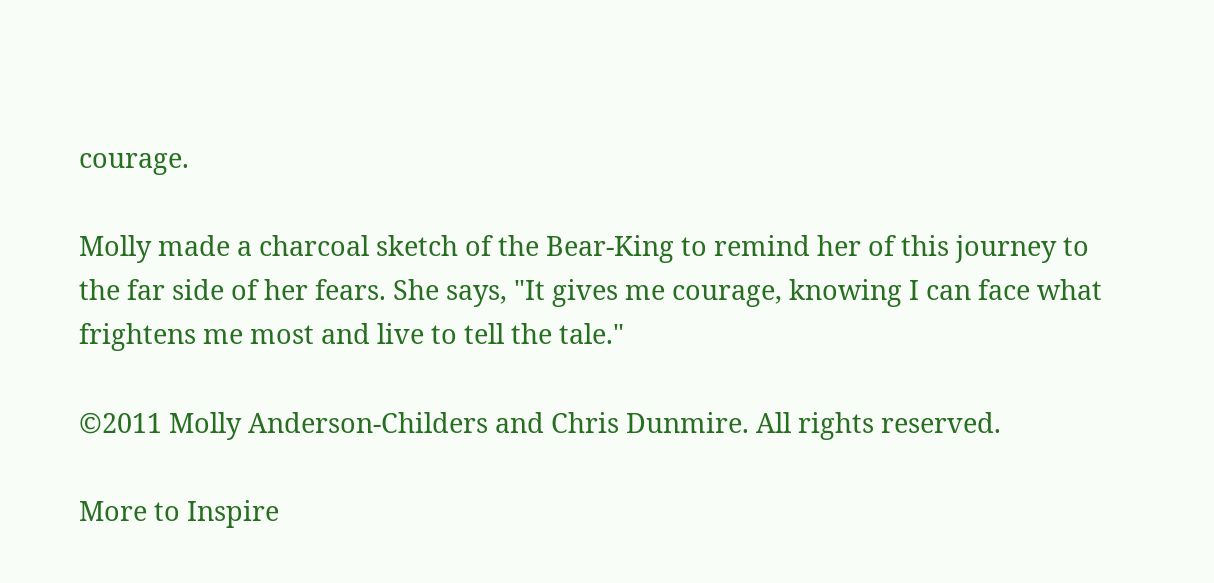courage.

Molly made a charcoal sketch of the Bear-King to remind her of this journey to the far side of her fears. She says, "It gives me courage, knowing I can face what frightens me most and live to tell the tale."

©2011 Molly Anderson-Childers and Chris Dunmire. All rights reserved.

More to Inspire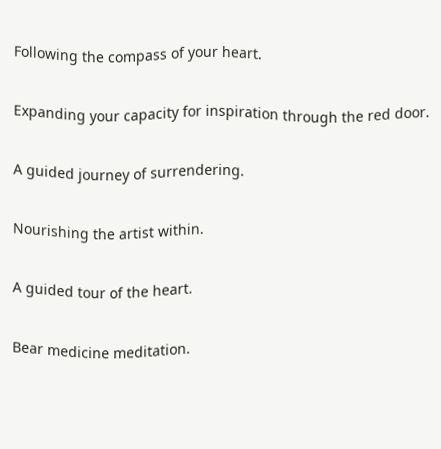Following the compass of your heart.

Expanding your capacity for inspiration through the red door.

A guided journey of surrendering.

Nourishing the artist within.

A guided tour of the heart.

Bear medicine meditation.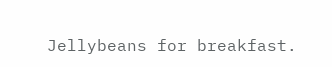Jellybeans for breakfast.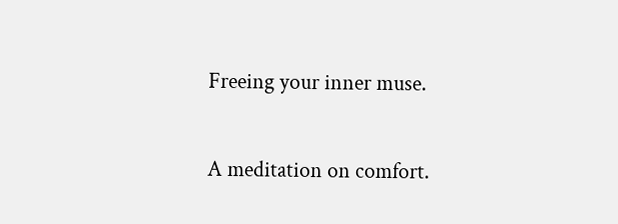Freeing your inner muse.

A meditation on comfort.